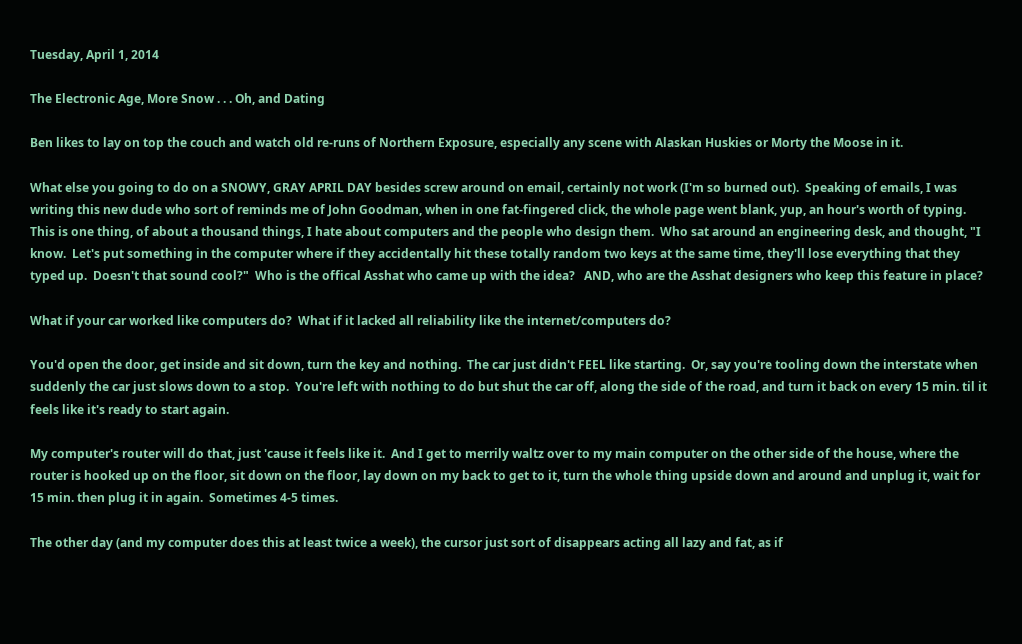Tuesday, April 1, 2014

The Electronic Age, More Snow . . . Oh, and Dating

Ben likes to lay on top the couch and watch old re-runs of Northern Exposure, especially any scene with Alaskan Huskies or Morty the Moose in it.

What else you going to do on a SNOWY, GRAY APRIL DAY besides screw around on email, certainly not work (I'm so burned out).  Speaking of emails, I was writing this new dude who sort of reminds me of John Goodman, when in one fat-fingered click, the whole page went blank, yup, an hour's worth of typing.  This is one thing, of about a thousand things, I hate about computers and the people who design them.  Who sat around an engineering desk, and thought, "I know.  Let's put something in the computer where if they accidentally hit these totally random two keys at the same time, they'll lose everything that they typed up.  Doesn't that sound cool?"  Who is the offical Asshat who came up with the idea?   AND, who are the Asshat designers who keep this feature in place?

What if your car worked like computers do?  What if it lacked all reliability like the internet/computers do?

You'd open the door, get inside and sit down, turn the key and nothing.  The car just didn't FEEL like starting.  Or, say you're tooling down the interstate when suddenly the car just slows down to a stop.  You're left with nothing to do but shut the car off, along the side of the road, and turn it back on every 15 min. til it feels like it's ready to start again.

My computer's router will do that, just 'cause it feels like it.  And I get to merrily waltz over to my main computer on the other side of the house, where the router is hooked up on the floor, sit down on the floor, lay down on my back to get to it, turn the whole thing upside down and around and unplug it, wait for 15 min. then plug it in again.  Sometimes 4-5 times.

The other day (and my computer does this at least twice a week), the cursor just sort of disappears acting all lazy and fat, as if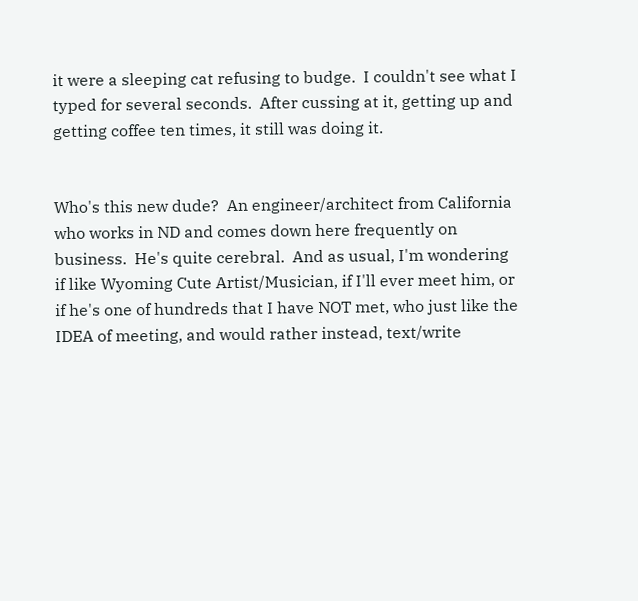it were a sleeping cat refusing to budge.  I couldn't see what I typed for several seconds.  After cussing at it, getting up and getting coffee ten times, it still was doing it.


Who's this new dude?  An engineer/architect from California who works in ND and comes down here frequently on business.  He's quite cerebral.  And as usual, I'm wondering if like Wyoming Cute Artist/Musician, if I'll ever meet him, or if he's one of hundreds that I have NOT met, who just like the IDEA of meeting, and would rather instead, text/write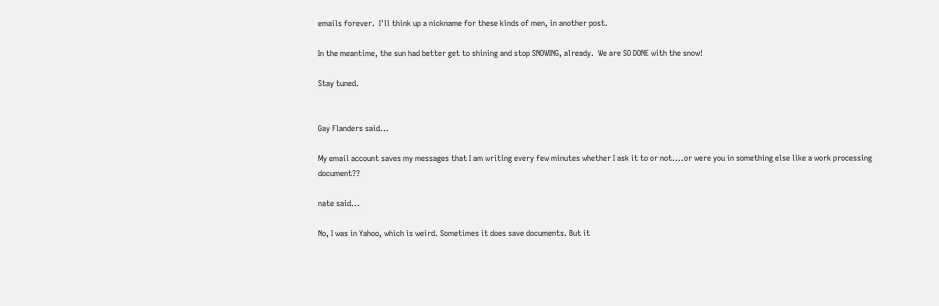emails forever.  I'll think up a nickname for these kinds of men, in another post.

In the meantime, the sun had better get to shining and stop SNOWING, already.  We are SO DONE with the snow!

Stay tuned.


Gay Flanders said...

My email account saves my messages that I am writing every few minutes whether I ask it to or not....or were you in something else like a work processing document??

nate said...

No, I was in Yahoo, which is weird. Sometimes it does save documents. But it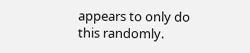appears to only do this randomly.